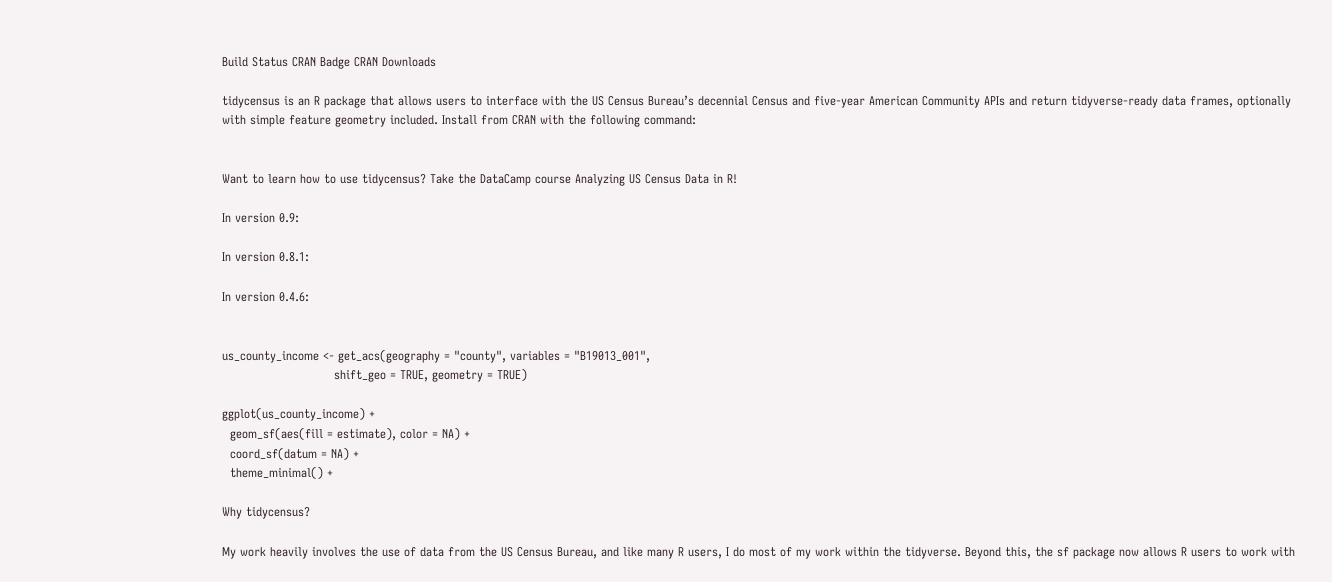Build Status CRAN Badge CRAN Downloads

tidycensus is an R package that allows users to interface with the US Census Bureau’s decennial Census and five-year American Community APIs and return tidyverse-ready data frames, optionally with simple feature geometry included. Install from CRAN with the following command:


Want to learn how to use tidycensus? Take the DataCamp course Analyzing US Census Data in R!

In version 0.9:

In version 0.8.1:

In version 0.4.6:


us_county_income <- get_acs(geography = "county", variables = "B19013_001",
                            shift_geo = TRUE, geometry = TRUE)

ggplot(us_county_income) +
  geom_sf(aes(fill = estimate), color = NA) +
  coord_sf(datum = NA) +
  theme_minimal() +

Why tidycensus?

My work heavily involves the use of data from the US Census Bureau, and like many R users, I do most of my work within the tidyverse. Beyond this, the sf package now allows R users to work with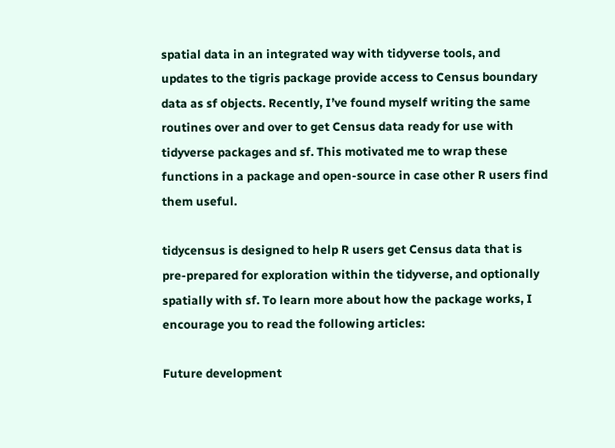spatial data in an integrated way with tidyverse tools, and updates to the tigris package provide access to Census boundary data as sf objects. Recently, I’ve found myself writing the same routines over and over to get Census data ready for use with tidyverse packages and sf. This motivated me to wrap these functions in a package and open-source in case other R users find them useful.

tidycensus is designed to help R users get Census data that is pre-prepared for exploration within the tidyverse, and optionally spatially with sf. To learn more about how the package works, I encourage you to read the following articles:

Future development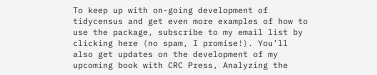To keep up with on-going development of tidycensus and get even more examples of how to use the package, subscribe to my email list by clicking here (no spam, I promise!). You’ll also get updates on the development of my upcoming book with CRC Press, Analyzing the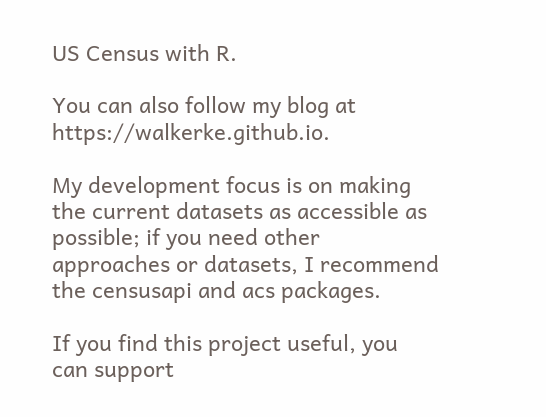US Census with R.

You can also follow my blog at https://walkerke.github.io.

My development focus is on making the current datasets as accessible as possible; if you need other approaches or datasets, I recommend the censusapi and acs packages.

If you find this project useful, you can support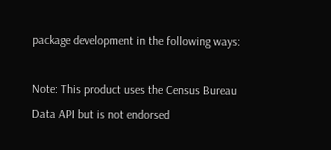package development in the following ways:

Note: This product uses the Census Bureau Data API but is not endorsed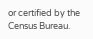or certified by the Census Bureau.